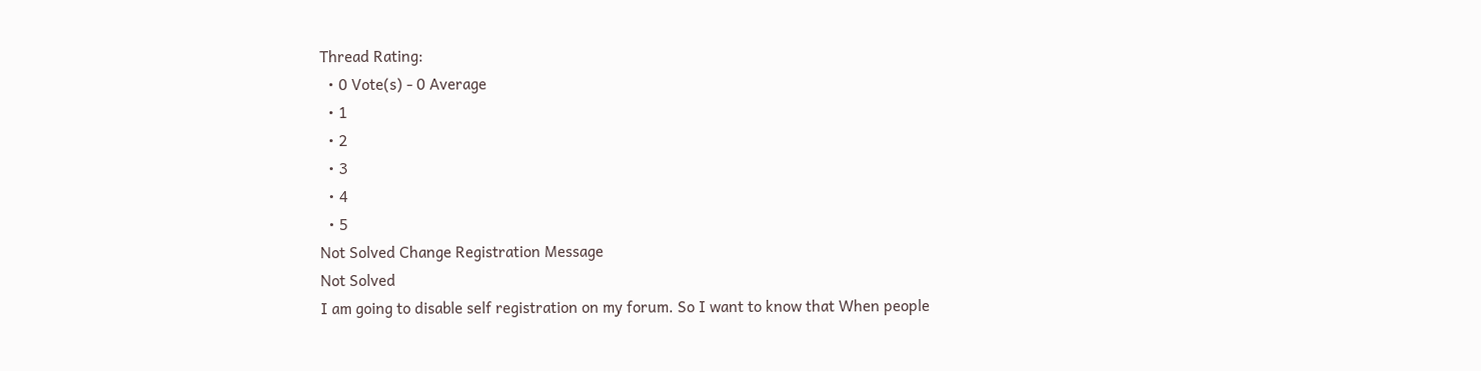Thread Rating:
  • 0 Vote(s) - 0 Average
  • 1
  • 2
  • 3
  • 4
  • 5
Not Solved Change Registration Message
Not Solved
I am going to disable self registration on my forum. So I want to know that When people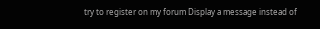try to register on my forum Display a message instead of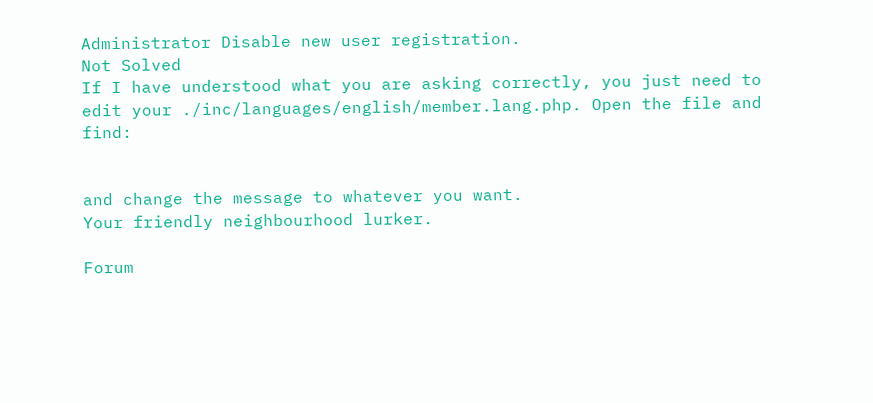Administrator Disable new user registration.
Not Solved
If I have understood what you are asking correctly, you just need to edit your ./inc/languages/english/member.lang.php. Open the file and find:


and change the message to whatever you want.
Your friendly neighbourhood lurker.

Forum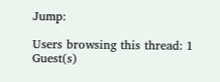Jump:

Users browsing this thread: 1 Guest(s)